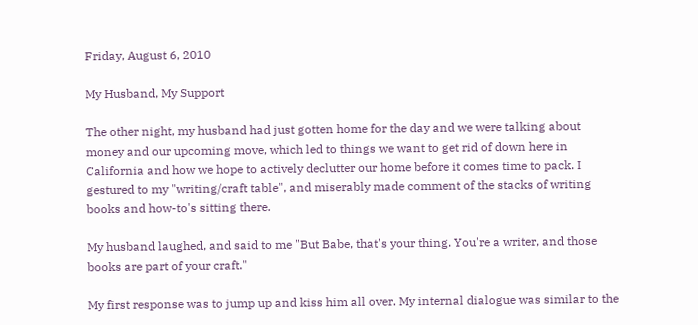Friday, August 6, 2010

My Husband, My Support

The other night, my husband had just gotten home for the day and we were talking about money and our upcoming move, which led to things we want to get rid of down here in California and how we hope to actively declutter our home before it comes time to pack. I gestured to my "writing/craft table", and miserably made comment of the stacks of writing books and how-to's sitting there.

My husband laughed, and said to me "But Babe, that's your thing. You're a writer, and those books are part of your craft."

My first response was to jump up and kiss him all over. My internal dialogue was similar to the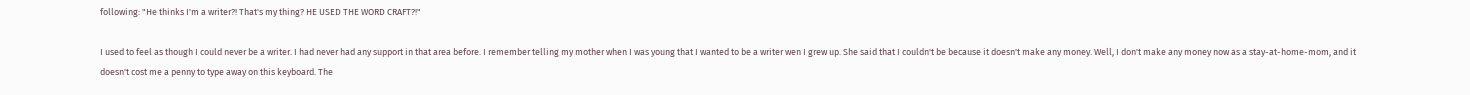following: "He thinks I'm a writer?! That's my thing? HE USED THE WORD CRAFT?!"

I used to feel as though I could never be a writer. I had never had any support in that area before. I remember telling my mother when I was young that I wanted to be a writer wen I grew up. She said that I couldn't be because it doesn't make any money. Well, I don't make any money now as a stay-at-home-mom, and it doesn't cost me a penny to type away on this keyboard. The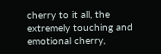cherry to it all, the extremely touching and emotional cherry,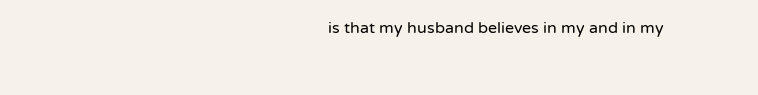is that my husband believes in my and in my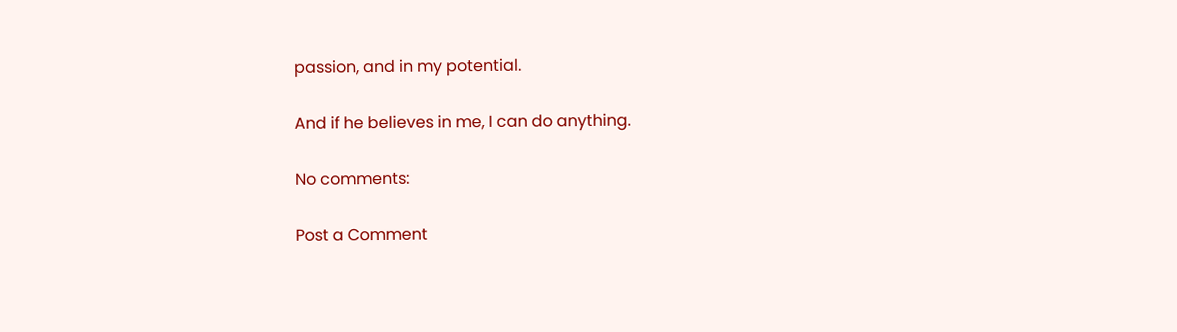passion, and in my potential.

And if he believes in me, I can do anything.

No comments:

Post a Comment